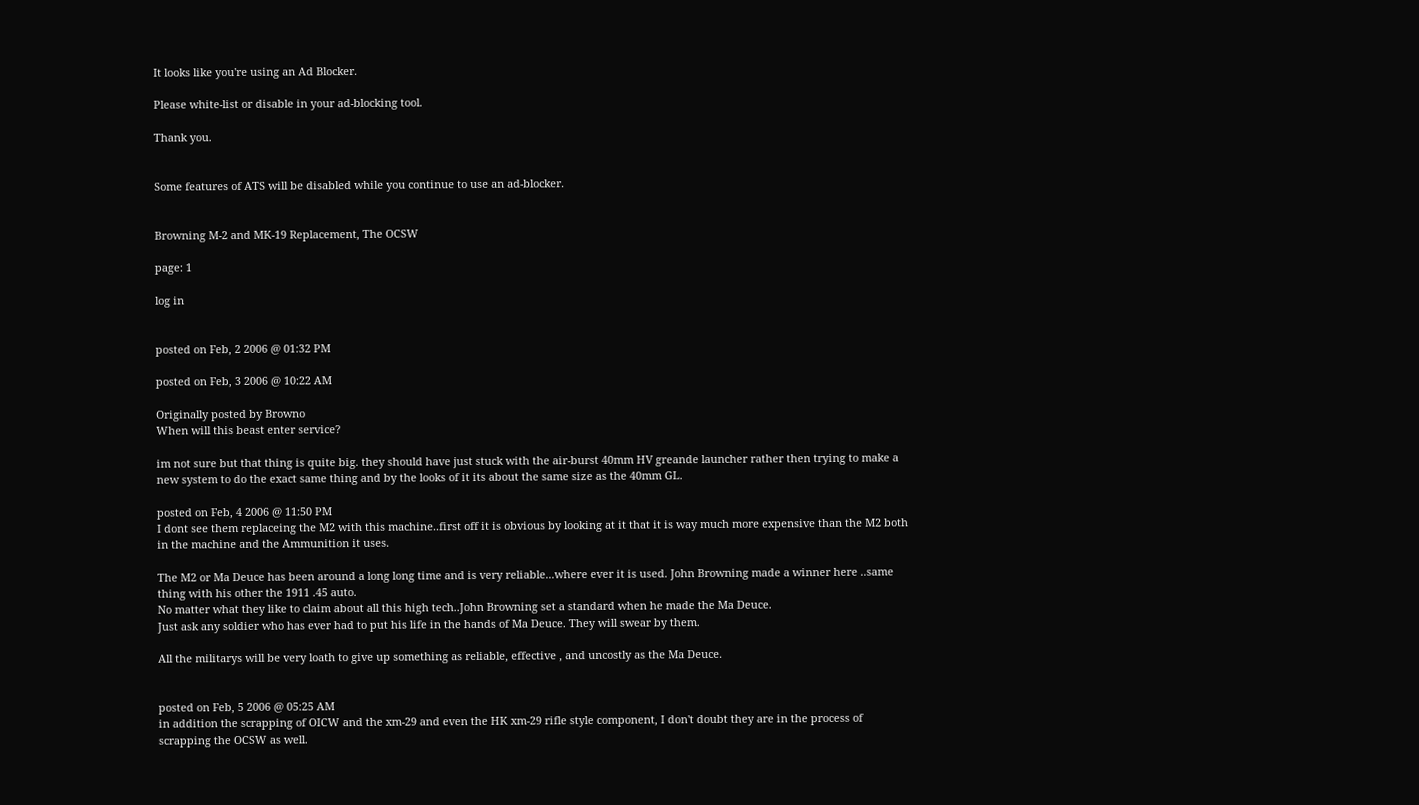It looks like you're using an Ad Blocker.

Please white-list or disable in your ad-blocking tool.

Thank you.


Some features of ATS will be disabled while you continue to use an ad-blocker.


Browning M-2 and MK-19 Replacement, The OCSW

page: 1

log in


posted on Feb, 2 2006 @ 01:32 PM

posted on Feb, 3 2006 @ 10:22 AM

Originally posted by Browno
When will this beast enter service?

im not sure but that thing is quite big. they should have just stuck with the air-burst 40mm HV greande launcher rather then trying to make a new system to do the exact same thing and by the looks of it its about the same size as the 40mm GL.

posted on Feb, 4 2006 @ 11:50 PM
I dont see them replaceing the M2 with this machine..first off it is obvious by looking at it that it is way much more expensive than the M2 both in the machine and the Ammunition it uses.

The M2 or Ma Deuce has been around a long long time and is very reliable...where ever it is used. John Browning made a winner here ..same thing with his other the 1911 .45 auto.
No matter what they like to claim about all this high tech..John Browning set a standard when he made the Ma Deuce.
Just ask any soldier who has ever had to put his life in the hands of Ma Deuce. They will swear by them.

All the militarys will be very loath to give up something as reliable, effective , and uncostly as the Ma Deuce.


posted on Feb, 5 2006 @ 05:25 AM
in addition the scrapping of OICW and the xm-29 and even the HK xm-29 rifle style component, I don't doubt they are in the process of scrapping the OCSW as well.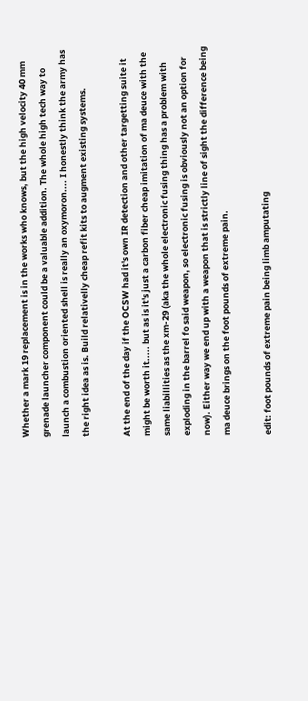Whether a mark 19 replacement is in the works who knows, but the high velocity 40 mm grenade launcher component could be a valuable addition. The whole high tech way to launch a combustion oriented shell is really an oxymoron.... I honestly think the army has the right idea as is. Build relativelly cheap refit kits to augment existing systems.

At the end of the day if the OCSW had it's own IR detection and other targetting suite it might be worth it..... but as is it's just a carbon fiber cheap imitation of ma deuce with the same liabillities as the xm-29 (aka the whole electronic fusing thing has a problem with exploding in the barrel fo said weapon, so electronic fusing is obviously not an option for now). Either way we end up with a weapon that is strictly line of sight the difference being ma deuce brings on the foot pounds of extreme pain.

edit: foot pounds of extreme pain being limb amputating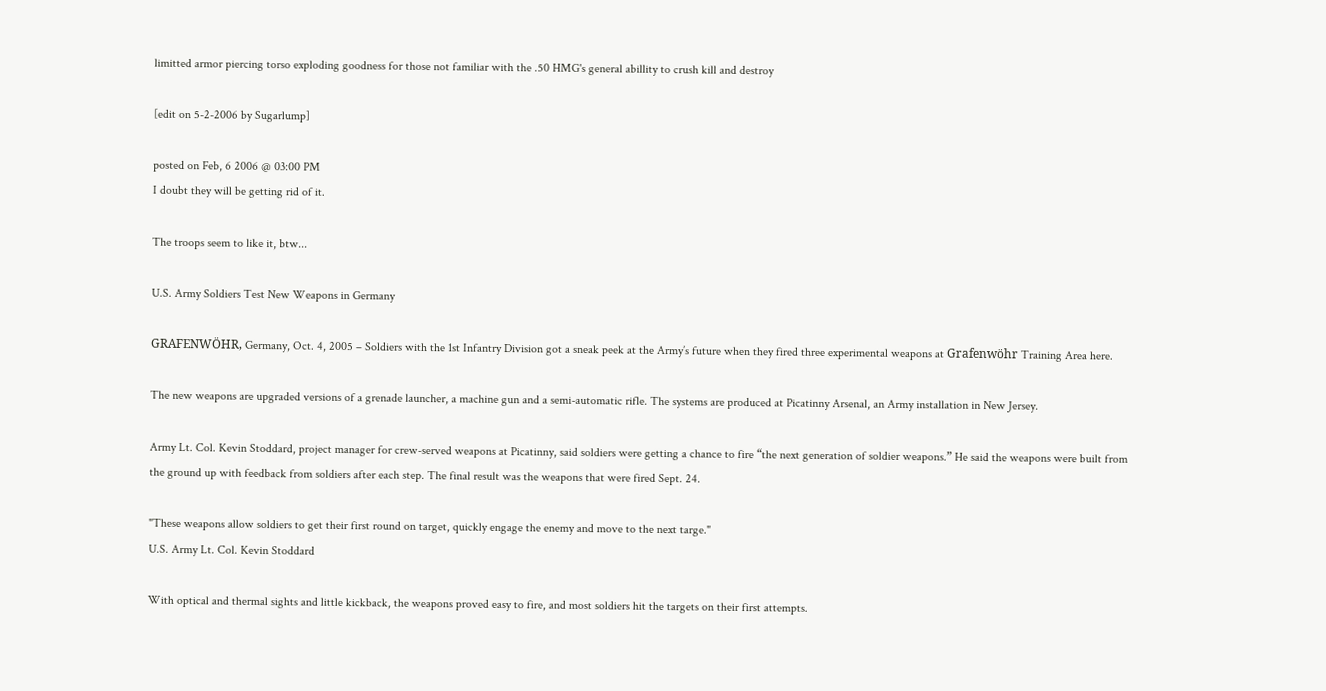limitted armor piercing torso exploding goodness for those not familiar with the .50 HMG's general abillity to crush kill and destroy

[edit on 5-2-2006 by Sugarlump]

posted on Feb, 6 2006 @ 03:00 PM
I doubt they will be getting rid of it.

The troops seem to like it, btw...

U.S. Army Soldiers Test New Weapons in Germany

GRAFENWÖHR, Germany, Oct. 4, 2005 – Soldiers with the 1st Infantry Division got a sneak peek at the Army’s future when they fired three experimental weapons at Grafenwöhr Training Area here.

The new weapons are upgraded versions of a grenade launcher, a machine gun and a semi-automatic rifle. The systems are produced at Picatinny Arsenal, an Army installation in New Jersey.

Army Lt. Col. Kevin Stoddard, project manager for crew-served weapons at Picatinny, said soldiers were getting a chance to fire “the next generation of soldier weapons.” He said the weapons were built from the ground up with feedback from soldiers after each step. The final result was the weapons that were fired Sept. 24.

"These weapons allow soldiers to get their first round on target, quickly engage the enemy and move to the next targe."
U.S. Army Lt. Col. Kevin Stoddard

With optical and thermal sights and little kickback, the weapons proved easy to fire, and most soldiers hit the targets on their first attempts.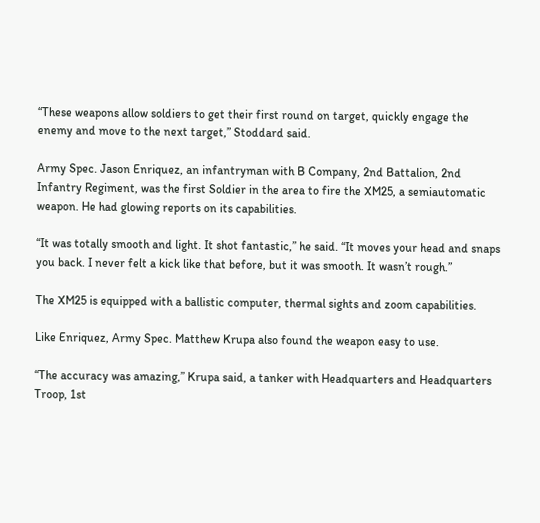“These weapons allow soldiers to get their first round on target, quickly engage the enemy and move to the next target,” Stoddard said.

Army Spec. Jason Enriquez, an infantryman with B Company, 2nd Battalion, 2nd Infantry Regiment, was the first Soldier in the area to fire the XM25, a semiautomatic weapon. He had glowing reports on its capabilities.

“It was totally smooth and light. It shot fantastic,” he said. “It moves your head and snaps you back. I never felt a kick like that before, but it was smooth. It wasn’t rough.”

The XM25 is equipped with a ballistic computer, thermal sights and zoom capabilities.

Like Enriquez, Army Spec. Matthew Krupa also found the weapon easy to use.

“The accuracy was amazing,” Krupa said, a tanker with Headquarters and Headquarters Troop, 1st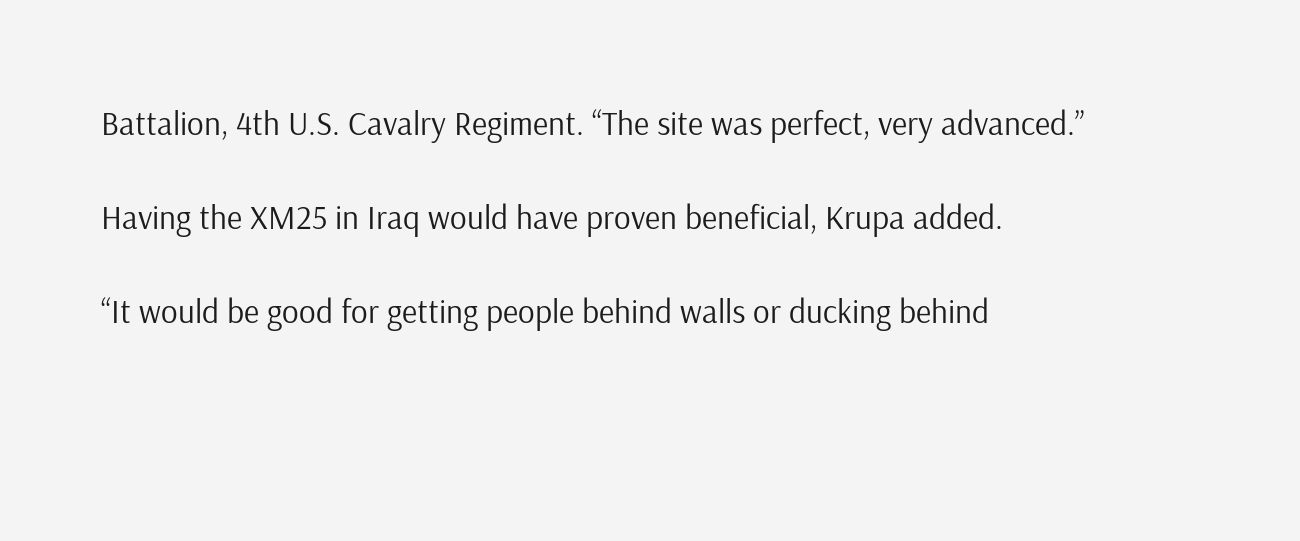Battalion, 4th U.S. Cavalry Regiment. “The site was perfect, very advanced.”

Having the XM25 in Iraq would have proven beneficial, Krupa added.

“It would be good for getting people behind walls or ducking behind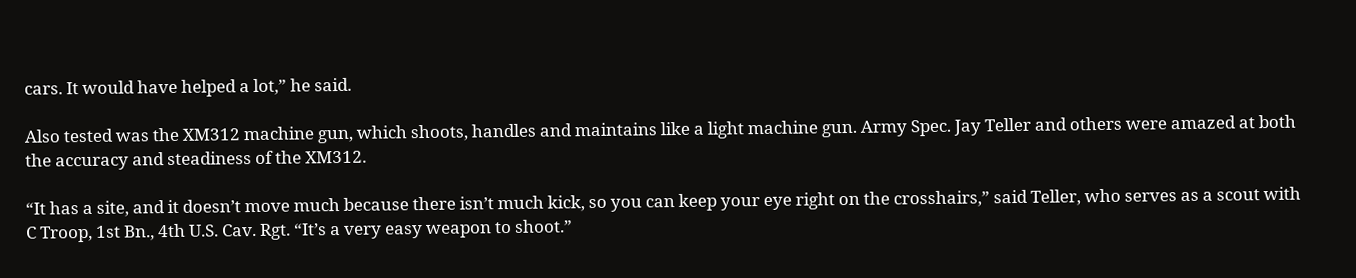cars. It would have helped a lot,” he said.

Also tested was the XM312 machine gun, which shoots, handles and maintains like a light machine gun. Army Spec. Jay Teller and others were amazed at both the accuracy and steadiness of the XM312.

“It has a site, and it doesn’t move much because there isn’t much kick, so you can keep your eye right on the crosshairs,” said Teller, who serves as a scout with C Troop, 1st Bn., 4th U.S. Cav. Rgt. “It’s a very easy weapon to shoot.”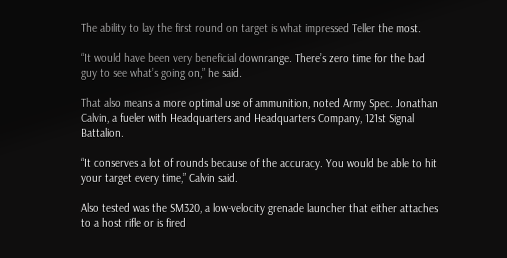The ability to lay the first round on target is what impressed Teller the most.

“It would have been very beneficial downrange. There’s zero time for the bad guy to see what’s going on,” he said.

That also means a more optimal use of ammunition, noted Army Spec. Jonathan Calvin, a fueler with Headquarters and Headquarters Company, 121st Signal Battalion.

“It conserves a lot of rounds because of the accuracy. You would be able to hit your target every time,” Calvin said.

Also tested was the SM320, a low-velocity grenade launcher that either attaches to a host rifle or is fired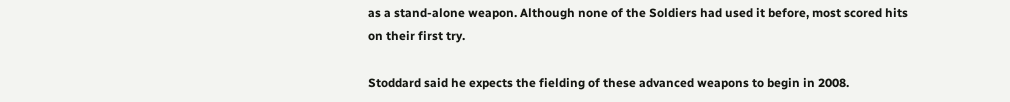as a stand-alone weapon. Although none of the Soldiers had used it before, most scored hits on their first try.

Stoddard said he expects the fielding of these advanced weapons to begin in 2008.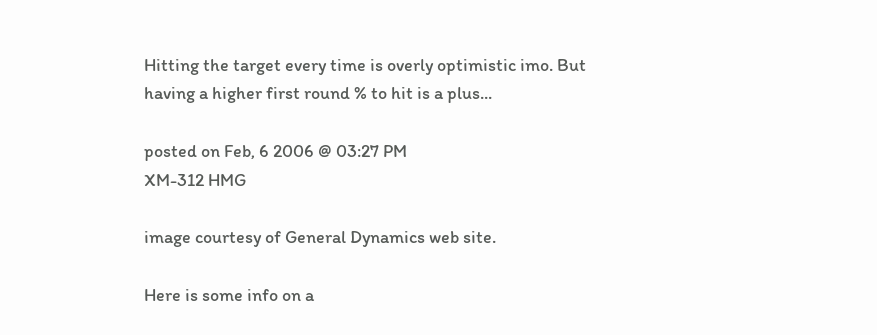Hitting the target every time is overly optimistic imo. But having a higher first round % to hit is a plus...

posted on Feb, 6 2006 @ 03:27 PM
XM-312 HMG

image courtesy of General Dynamics web site.

Here is some info on a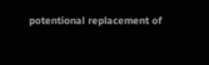potentional replacement of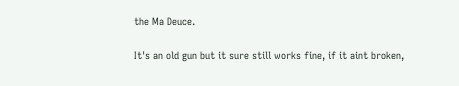the Ma Deuce.

It's an old gun but it sure still works fine, if it aint broken,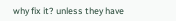why fix it? unless they have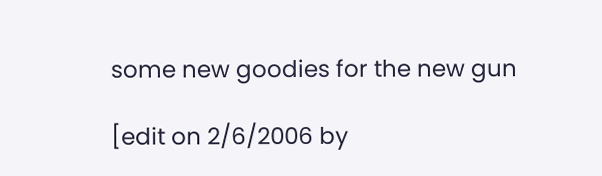some new goodies for the new gun

[edit on 2/6/2006 by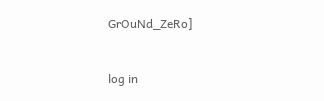GrOuNd_ZeRo]


log in